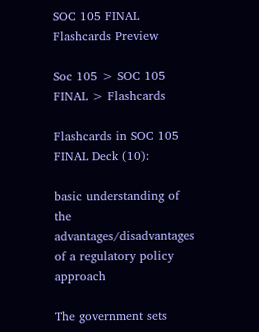SOC 105 FINAL Flashcards Preview

Soc 105 > SOC 105 FINAL > Flashcards

Flashcards in SOC 105 FINAL Deck (10):

basic understanding of the advantages/disadvantages of a regulatory policy approach

The government sets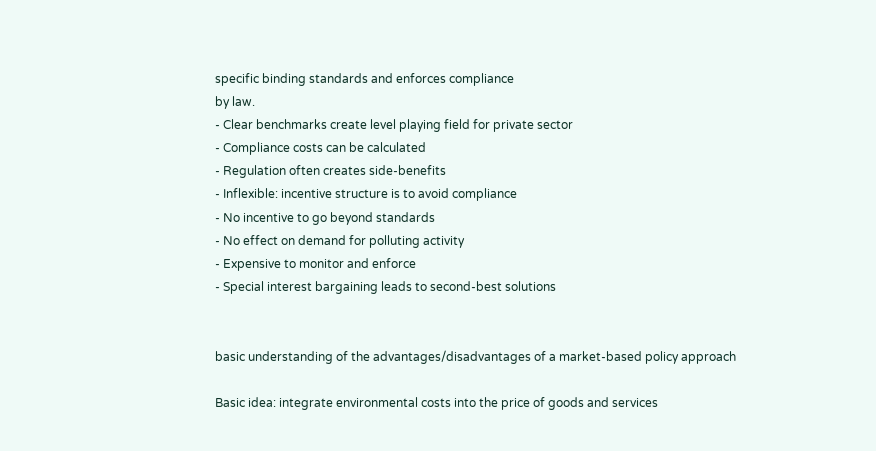specific binding standards and enforces compliance
by law.
- Clear benchmarks create level playing field for private sector
- Compliance costs can be calculated
- Regulation often creates side-benefits
- Inflexible: incentive structure is to avoid compliance
- No incentive to go beyond standards
- No effect on demand for polluting activity
- Expensive to monitor and enforce
- Special interest bargaining leads to second-best solutions


basic understanding of the advantages/disadvantages of a market-based policy approach

Basic idea: integrate environmental costs into the price of goods and services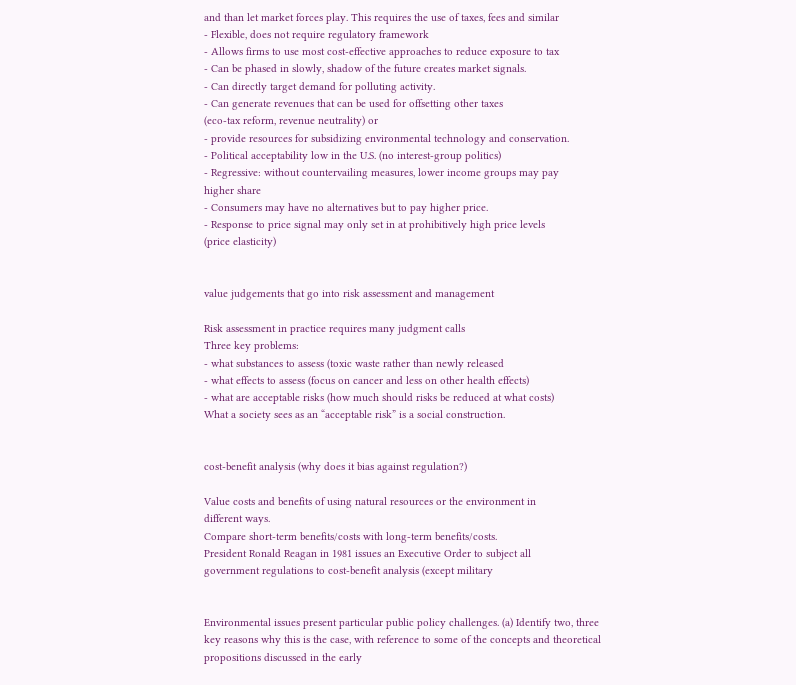and than let market forces play. This requires the use of taxes, fees and similar
- Flexible, does not require regulatory framework
- Allows firms to use most cost-effective approaches to reduce exposure to tax
- Can be phased in slowly, shadow of the future creates market signals.
- Can directly target demand for polluting activity.
- Can generate revenues that can be used for offsetting other taxes
(eco-tax reform, revenue neutrality) or
- provide resources for subsidizing environmental technology and conservation.
- Political acceptability low in the U.S. (no interest-group politics)
- Regressive: without countervailing measures, lower income groups may pay
higher share
- Consumers may have no alternatives but to pay higher price.
- Response to price signal may only set in at prohibitively high price levels
(price elasticity)


value judgements that go into risk assessment and management

Risk assessment in practice requires many judgment calls
Three key problems:
- what substances to assess (toxic waste rather than newly released
- what effects to assess (focus on cancer and less on other health effects)
- what are acceptable risks (how much should risks be reduced at what costs)
What a society sees as an “acceptable risk” is a social construction.


cost-benefit analysis (why does it bias against regulation?)

Value costs and benefits of using natural resources or the environment in
different ways.
Compare short-term benefits/costs with long-term benefits/costs.
President Ronald Reagan in 1981 issues an Executive Order to subject all
government regulations to cost-benefit analysis (except military


Environmental issues present particular public policy challenges. (a) Identify two, three key reasons why this is the case, with reference to some of the concepts and theoretical propositions discussed in the early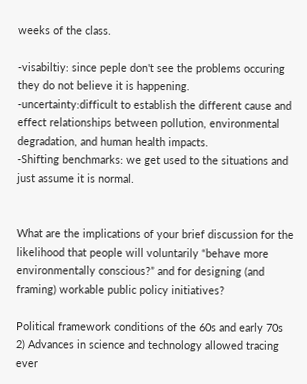weeks of the class.

-visabiltiy: since peple don't see the problems occuring they do not believe it is happening.
-uncertainty:difficult to establish the different cause and effect relationships between pollution, environmental degradation, and human health impacts.
-Shifting benchmarks: we get used to the situations and just assume it is normal.


What are the implications of your brief discussion for the likelihood that people will voluntarily “behave more environmentally conscious?” and for designing (and framing) workable public policy initiatives?

Political framework conditions of the 60s and early 70s 2) Advances in science and technology allowed tracing ever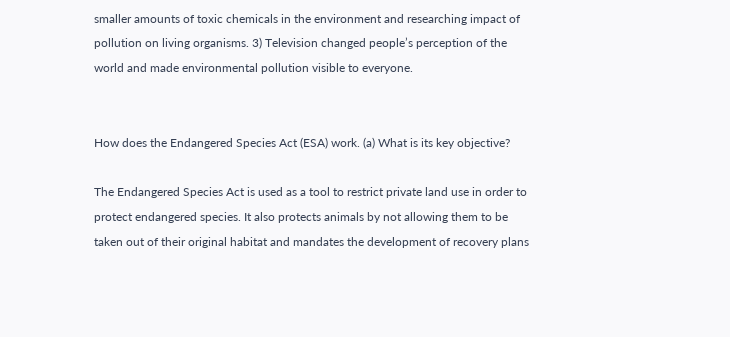smaller amounts of toxic chemicals in the environment and researching impact of pollution on living organisms. 3) Television changed people’s perception of the world and made environmental pollution visible to everyone.


How does the Endangered Species Act (ESA) work. (a) What is its key objective?

The Endangered Species Act is used as a tool to restrict private land use in order to protect endangered species. It also protects animals by not allowing them to be taken out of their original habitat and mandates the development of recovery plans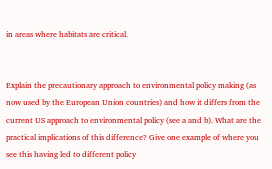in areas where habitats are critical.


Explain the precautionary approach to environmental policy making (as now used by the European Union countries) and how it differs from the current US approach to environmental policy (see a and b). What are the practical implications of this difference? Give one example of where you see this having led to different policy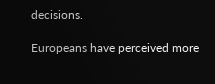decisions.

Europeans have perceived more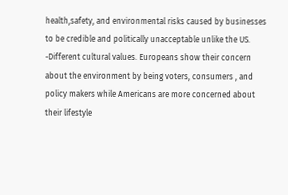health,safety, and environmental risks caused by businesses to be credible and politically unacceptable unlike the US.
-Different cultural values. Europeans show their concern about the environment by being voters, consumers , and policy makers while Americans are more concerned about their lifestyle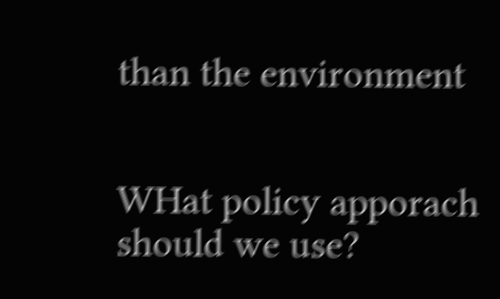than the environment


WHat policy apporach should we use?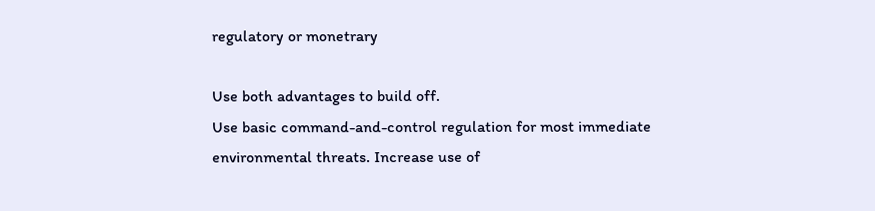regulatory or monetrary

Use both advantages to build off.
Use basic command-and-control regulation for most immediate environmental threats. Increase use of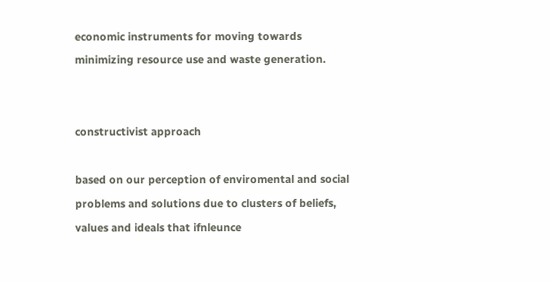economic instruments for moving towards minimizing resource use and waste generation.


constructivist approach

based on our perception of enviromental and social problems and solutions due to clusters of beliefs, values and ideals that ifnleunce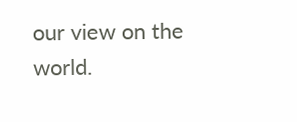our view on the world.